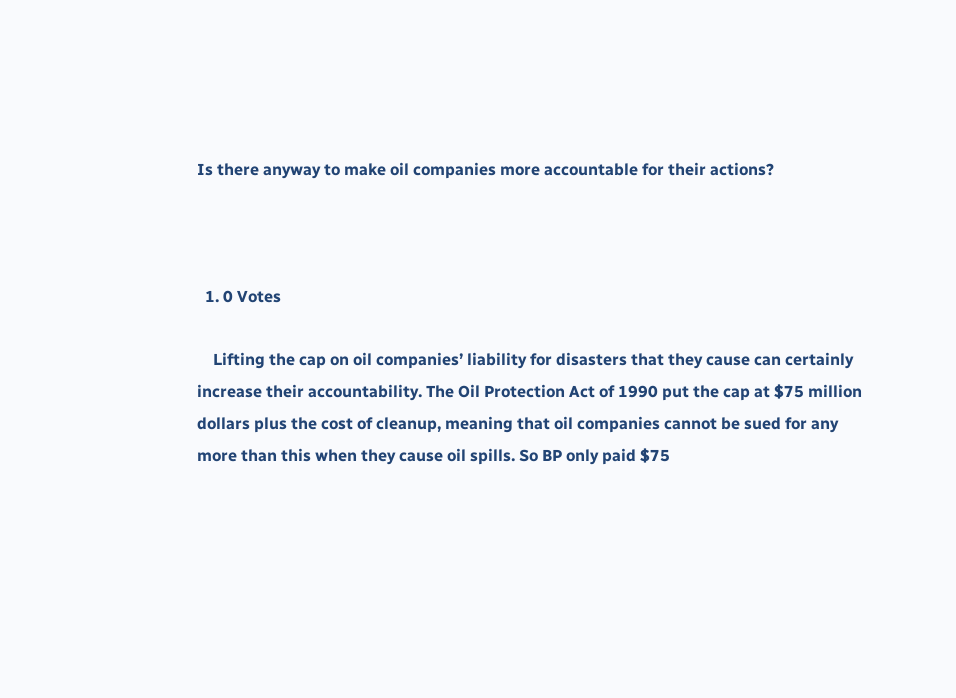Is there anyway to make oil companies more accountable for their actions?



  1. 0 Votes

    Lifting the cap on oil companies’ liability for disasters that they cause can certainly increase their accountability. The Oil Protection Act of 1990 put the cap at $75 million dollars plus the cost of cleanup, meaning that oil companies cannot be sued for any more than this when they cause oil spills. So BP only paid $75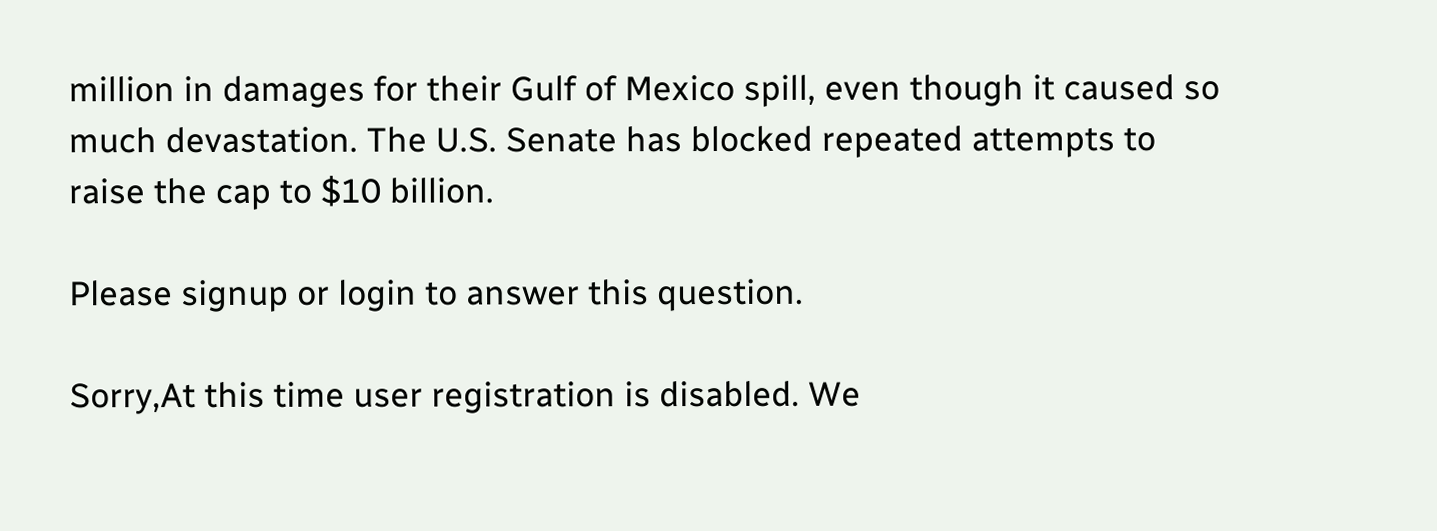million in damages for their Gulf of Mexico spill, even though it caused so much devastation. The U.S. Senate has blocked repeated attempts to raise the cap to $10 billion.

Please signup or login to answer this question.

Sorry,At this time user registration is disabled. We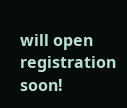will open registration soon!